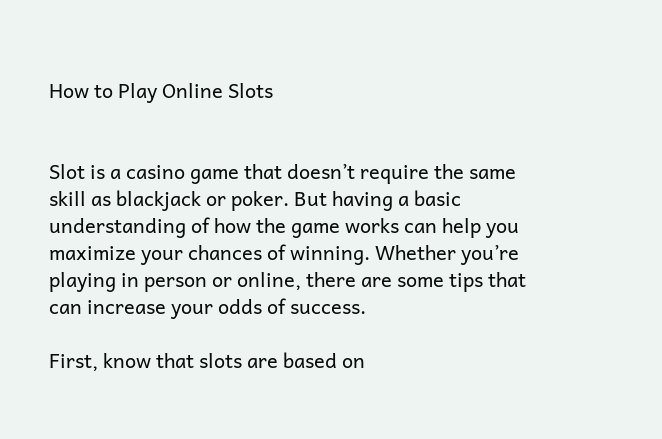How to Play Online Slots


Slot is a casino game that doesn’t require the same skill as blackjack or poker. But having a basic understanding of how the game works can help you maximize your chances of winning. Whether you’re playing in person or online, there are some tips that can increase your odds of success.

First, know that slots are based on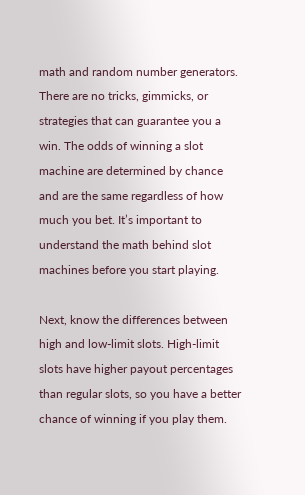math and random number generators. There are no tricks, gimmicks, or strategies that can guarantee you a win. The odds of winning a slot machine are determined by chance and are the same regardless of how much you bet. It’s important to understand the math behind slot machines before you start playing.

Next, know the differences between high and low-limit slots. High-limit slots have higher payout percentages than regular slots, so you have a better chance of winning if you play them.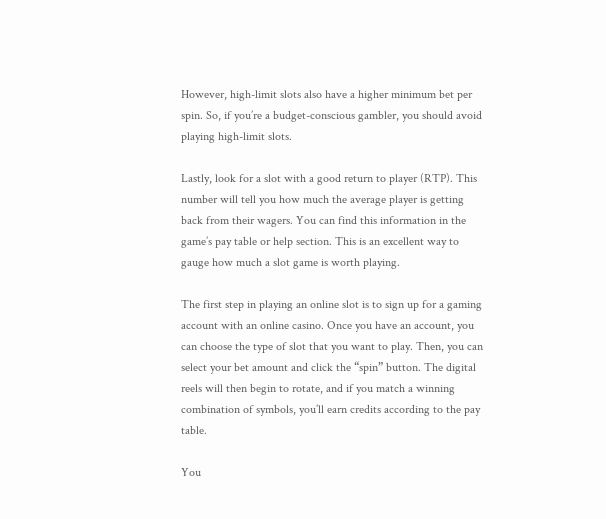However, high-limit slots also have a higher minimum bet per spin. So, if you’re a budget-conscious gambler, you should avoid playing high-limit slots.

Lastly, look for a slot with a good return to player (RTP). This number will tell you how much the average player is getting back from their wagers. You can find this information in the game’s pay table or help section. This is an excellent way to gauge how much a slot game is worth playing.

The first step in playing an online slot is to sign up for a gaming account with an online casino. Once you have an account, you can choose the type of slot that you want to play. Then, you can select your bet amount and click the “spin” button. The digital reels will then begin to rotate, and if you match a winning combination of symbols, you’ll earn credits according to the pay table.

You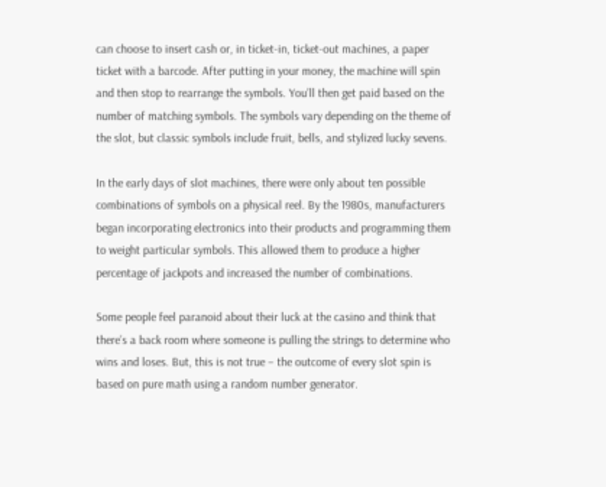can choose to insert cash or, in ticket-in, ticket-out machines, a paper ticket with a barcode. After putting in your money, the machine will spin and then stop to rearrange the symbols. You’ll then get paid based on the number of matching symbols. The symbols vary depending on the theme of the slot, but classic symbols include fruit, bells, and stylized lucky sevens.

In the early days of slot machines, there were only about ten possible combinations of symbols on a physical reel. By the 1980s, manufacturers began incorporating electronics into their products and programming them to weight particular symbols. This allowed them to produce a higher percentage of jackpots and increased the number of combinations.

Some people feel paranoid about their luck at the casino and think that there’s a back room where someone is pulling the strings to determine who wins and loses. But, this is not true – the outcome of every slot spin is based on pure math using a random number generator.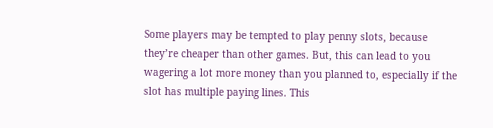Some players may be tempted to play penny slots, because they’re cheaper than other games. But, this can lead to you wagering a lot more money than you planned to, especially if the slot has multiple paying lines. This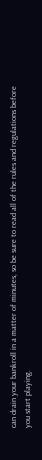can drain your bankroll in a matter of minutes, so be sure to read all of the rules and regulations before you start playing.